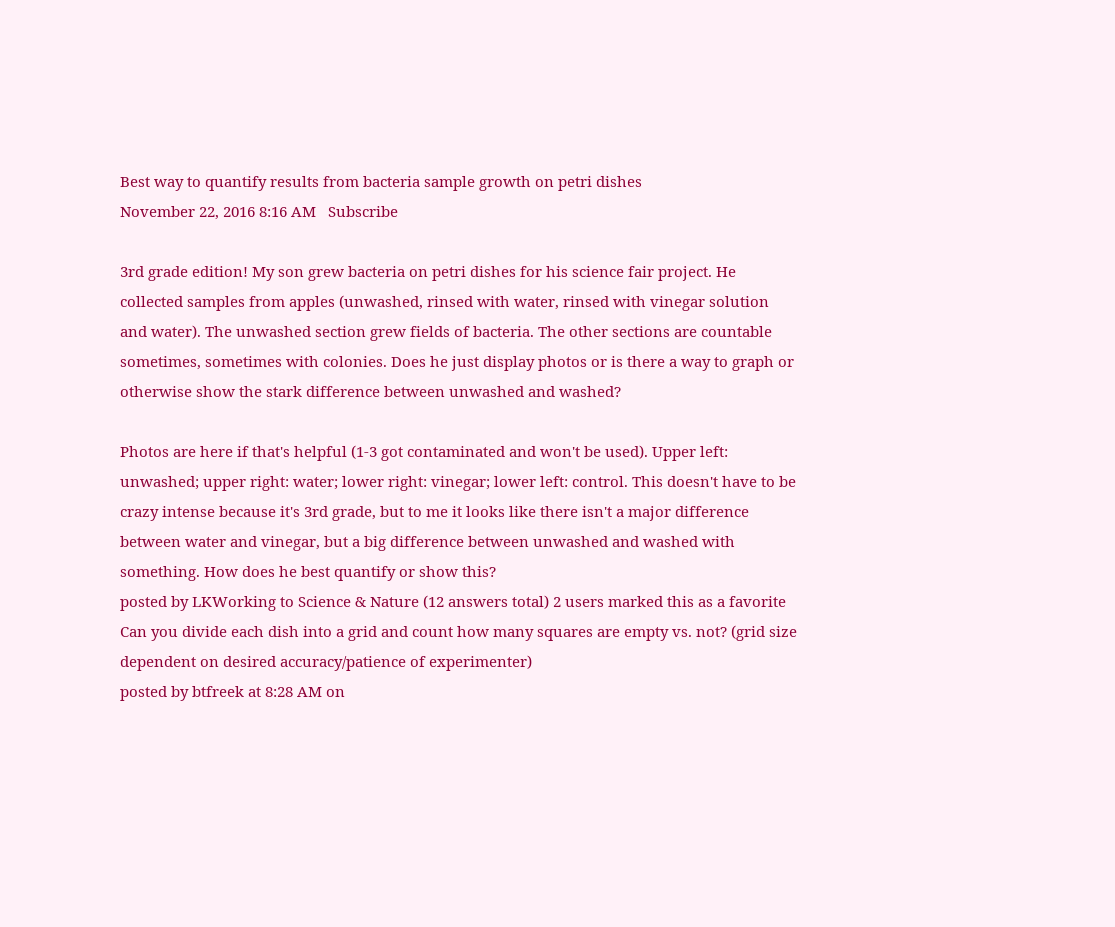Best way to quantify results from bacteria sample growth on petri dishes
November 22, 2016 8:16 AM   Subscribe

3rd grade edition! My son grew bacteria on petri dishes for his science fair project. He collected samples from apples (unwashed, rinsed with water, rinsed with vinegar solution and water). The unwashed section grew fields of bacteria. The other sections are countable sometimes, sometimes with colonies. Does he just display photos or is there a way to graph or otherwise show the stark difference between unwashed and washed?

Photos are here if that's helpful (1-3 got contaminated and won't be used). Upper left: unwashed; upper right: water; lower right: vinegar; lower left: control. This doesn't have to be crazy intense because it's 3rd grade, but to me it looks like there isn't a major difference between water and vinegar, but a big difference between unwashed and washed with something. How does he best quantify or show this?
posted by LKWorking to Science & Nature (12 answers total) 2 users marked this as a favorite
Can you divide each dish into a grid and count how many squares are empty vs. not? (grid size dependent on desired accuracy/patience of experimenter)
posted by btfreek at 8:28 AM on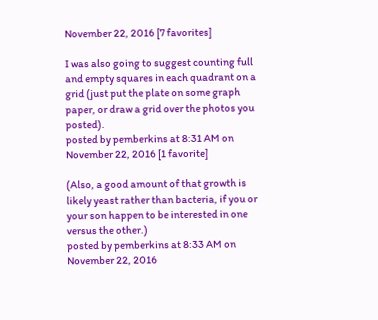November 22, 2016 [7 favorites]

I was also going to suggest counting full and empty squares in each quadrant on a grid (just put the plate on some graph paper, or draw a grid over the photos you posted).
posted by pemberkins at 8:31 AM on November 22, 2016 [1 favorite]

(Also, a good amount of that growth is likely yeast rather than bacteria, if you or your son happen to be interested in one versus the other.)
posted by pemberkins at 8:33 AM on November 22, 2016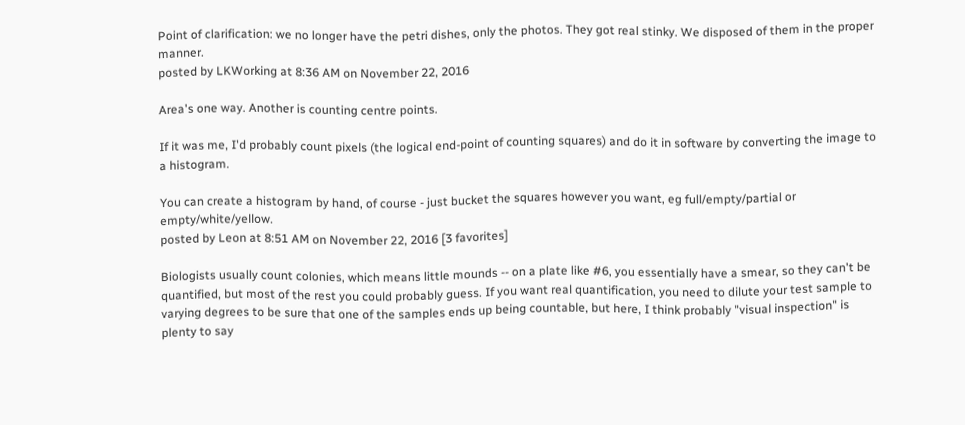Point of clarification: we no longer have the petri dishes, only the photos. They got real stinky. We disposed of them in the proper manner.
posted by LKWorking at 8:36 AM on November 22, 2016

Area's one way. Another is counting centre points.

If it was me, I'd probably count pixels (the logical end-point of counting squares) and do it in software by converting the image to a histogram.

You can create a histogram by hand, of course - just bucket the squares however you want, eg full/empty/partial or empty/white/yellow.
posted by Leon at 8:51 AM on November 22, 2016 [3 favorites]

Biologists usually count colonies, which means little mounds -- on a plate like #6, you essentially have a smear, so they can't be quantified, but most of the rest you could probably guess. If you want real quantification, you need to dilute your test sample to varying degrees to be sure that one of the samples ends up being countable, but here, I think probably "visual inspection" is plenty to say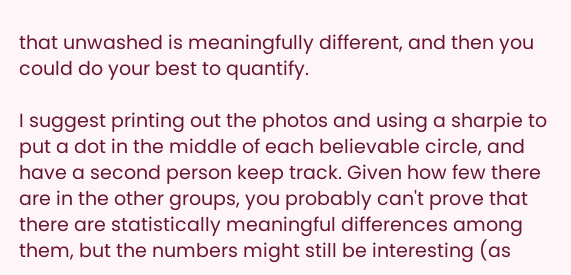that unwashed is meaningfully different, and then you could do your best to quantify.

I suggest printing out the photos and using a sharpie to put a dot in the middle of each believable circle, and have a second person keep track. Given how few there are in the other groups, you probably can't prove that there are statistically meaningful differences among them, but the numbers might still be interesting (as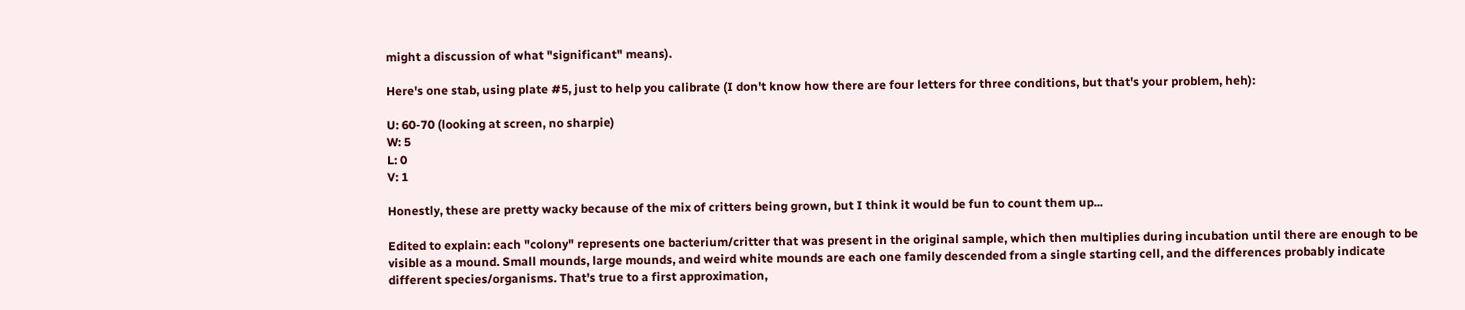might a discussion of what "significant" means).

Here's one stab, using plate #5, just to help you calibrate (I don't know how there are four letters for three conditions, but that's your problem, heh):

U: 60-70 (looking at screen, no sharpie)
W: 5
L: 0
V: 1

Honestly, these are pretty wacky because of the mix of critters being grown, but I think it would be fun to count them up...

Edited to explain: each "colony" represents one bacterium/critter that was present in the original sample, which then multiplies during incubation until there are enough to be visible as a mound. Small mounds, large mounds, and weird white mounds are each one family descended from a single starting cell, and the differences probably indicate different species/organisms. That's true to a first approximation,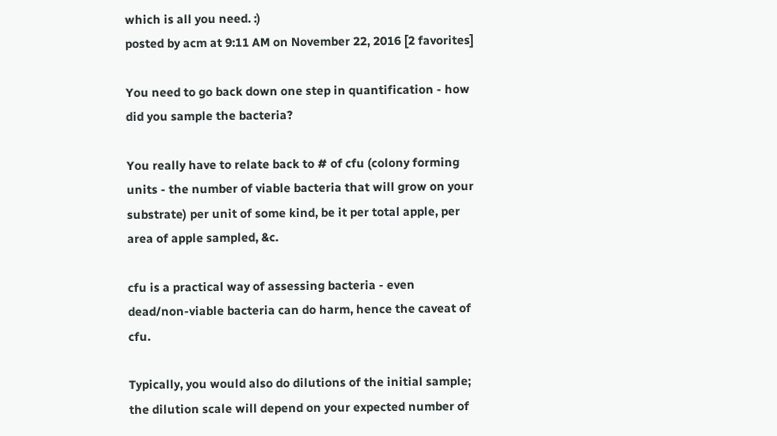which is all you need. :)
posted by acm at 9:11 AM on November 22, 2016 [2 favorites]

You need to go back down one step in quantification - how did you sample the bacteria?

You really have to relate back to # of cfu (colony forming units - the number of viable bacteria that will grow on your substrate) per unit of some kind, be it per total apple, per area of apple sampled, &c.

cfu is a practical way of assessing bacteria - even dead/non-viable bacteria can do harm, hence the caveat of cfu.

Typically, you would also do dilutions of the initial sample; the dilution scale will depend on your expected number of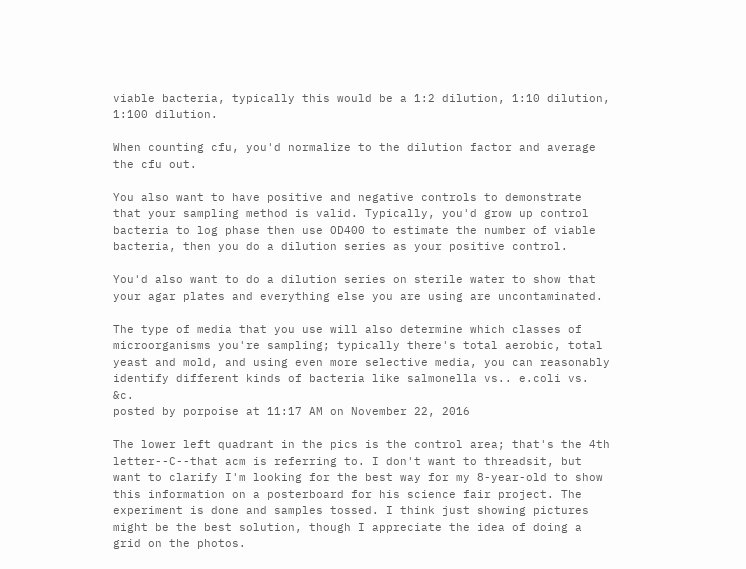viable bacteria, typically this would be a 1:2 dilution, 1:10 dilution, 1:100 dilution.

When counting cfu, you'd normalize to the dilution factor and average the cfu out.

You also want to have positive and negative controls to demonstrate that your sampling method is valid. Typically, you'd grow up control bacteria to log phase then use OD400 to estimate the number of viable bacteria, then you do a dilution series as your positive control.

You'd also want to do a dilution series on sterile water to show that your agar plates and everything else you are using are uncontaminated.

The type of media that you use will also determine which classes of microorganisms you're sampling; typically there's total aerobic, total yeast and mold, and using even more selective media, you can reasonably identify different kinds of bacteria like salmonella vs.. e.coli vs. &c.
posted by porpoise at 11:17 AM on November 22, 2016

The lower left quadrant in the pics is the control area; that's the 4th letter--C--that acm is referring to. I don't want to threadsit, but want to clarify I'm looking for the best way for my 8-year-old to show this information on a posterboard for his science fair project. The experiment is done and samples tossed. I think just showing pictures might be the best solution, though I appreciate the idea of doing a grid on the photos.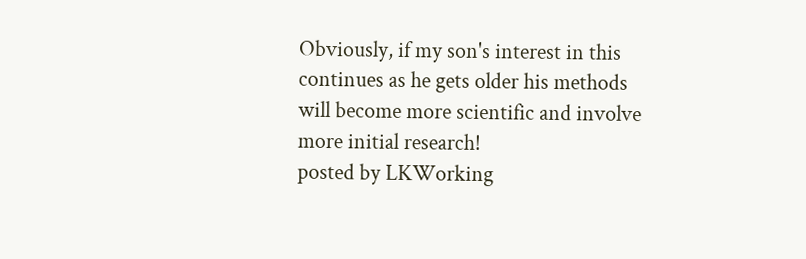Obviously, if my son's interest in this continues as he gets older his methods will become more scientific and involve more initial research!
posted by LKWorking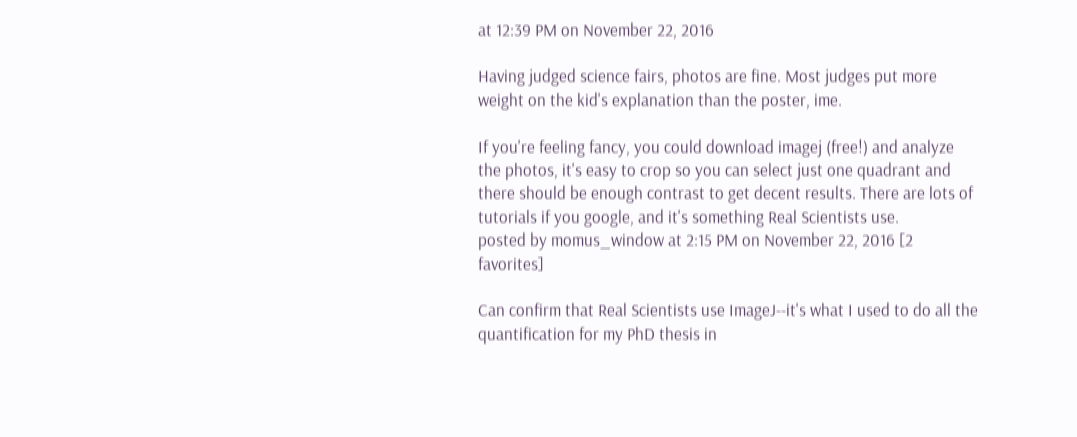at 12:39 PM on November 22, 2016

Having judged science fairs, photos are fine. Most judges put more weight on the kid's explanation than the poster, ime.

If you're feeling fancy, you could download imagej (free!) and analyze the photos, it's easy to crop so you can select just one quadrant and there should be enough contrast to get decent results. There are lots of tutorials if you google, and it's something Real Scientists use.
posted by momus_window at 2:15 PM on November 22, 2016 [2 favorites]

Can confirm that Real Scientists use ImageJ--it's what I used to do all the quantification for my PhD thesis in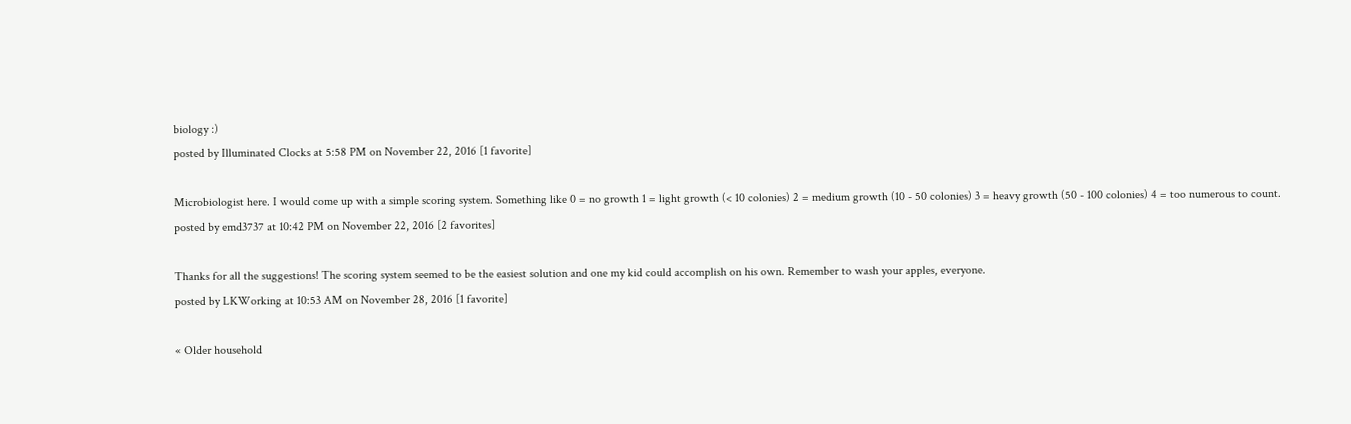biology :)
posted by Illuminated Clocks at 5:58 PM on November 22, 2016 [1 favorite]

Microbiologist here. I would come up with a simple scoring system. Something like 0 = no growth 1 = light growth (< 10 colonies) 2 = medium growth (10 - 50 colonies) 3 = heavy growth (50 - 100 colonies) 4 = too numerous to count.
posted by emd3737 at 10:42 PM on November 22, 2016 [2 favorites]

Thanks for all the suggestions! The scoring system seemed to be the easiest solution and one my kid could accomplish on his own. Remember to wash your apples, everyone.
posted by LKWorking at 10:53 AM on November 28, 2016 [1 favorite]

« Older household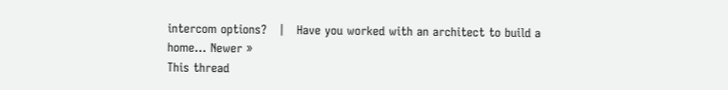intercom options?   |   Have you worked with an architect to build a home... Newer »
This thread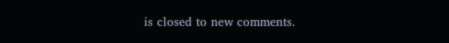is closed to new comments.